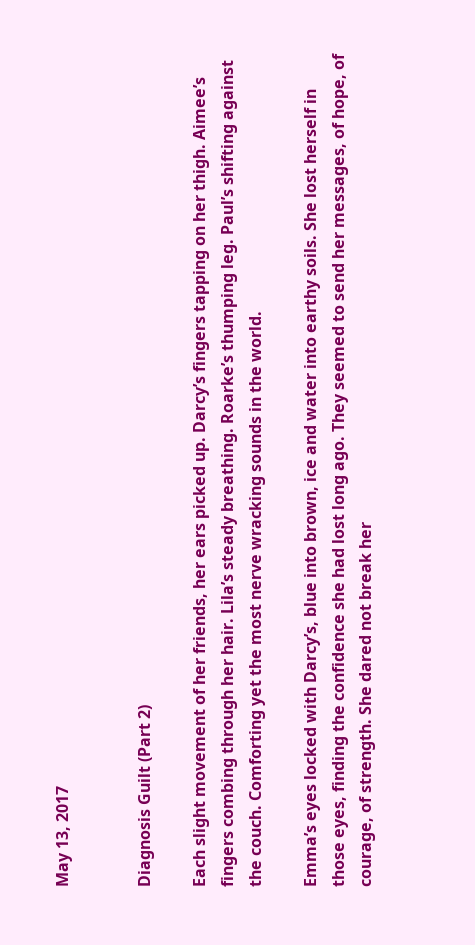May 13, 2017


Diagnosis Guilt (Part 2)

Each slight movement of her friends, her ears picked up. Darcy’s fingers tapping on her thigh. Aimee’s fingers combing through her hair. Lila’s steady breathing. Roarke’s thumping leg. Paul’s shifting against the couch. Comforting yet the most nerve wracking sounds in the world.

Emma’s eyes locked with Darcy’s, blue into brown, ice and water into earthy soils. She lost herself in those eyes, finding the confidence she had lost long ago. They seemed to send her messages, of hope, of courage, of strength. She dared not break her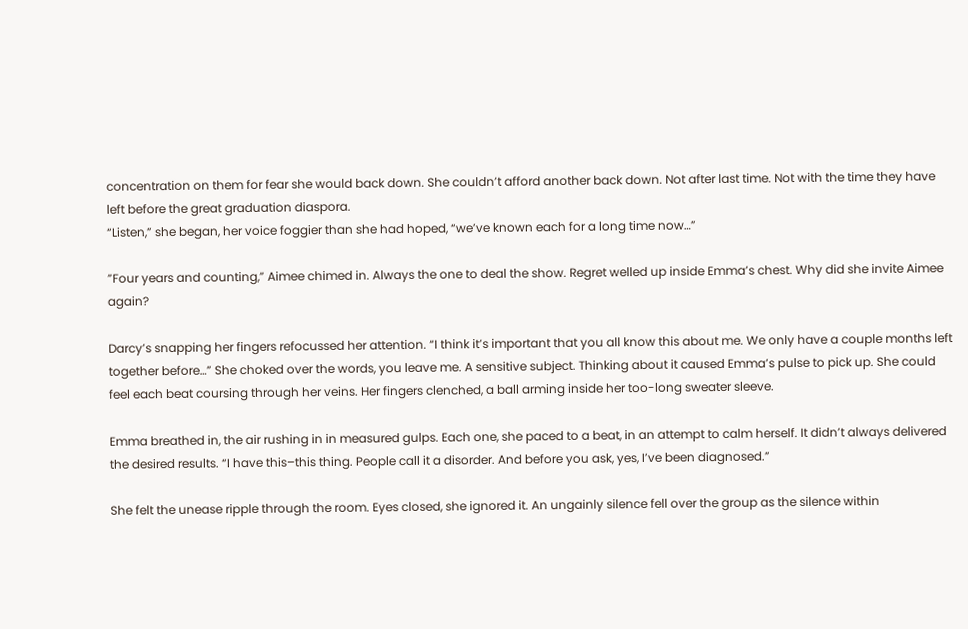concentration on them for fear she would back down. She couldn’t afford another back down. Not after last time. Not with the time they have left before the great graduation diaspora.
“Listen,” she began, her voice foggier than she had hoped, “we’ve known each for a long time now…”

”Four years and counting,” Aimee chimed in. Always the one to deal the show. Regret welled up inside Emma’s chest. Why did she invite Aimee again?

Darcy’s snapping her fingers refocussed her attention. “I think it’s important that you all know this about me. We only have a couple months left together before…” She choked over the words, you leave me. A sensitive subject. Thinking about it caused Emma’s pulse to pick up. She could feel each beat coursing through her veins. Her fingers clenched, a ball arming inside her too-long sweater sleeve.

Emma breathed in, the air rushing in in measured gulps. Each one, she paced to a beat, in an attempt to calm herself. It didn’t always delivered the desired results. “I have this–this thing. People call it a disorder. And before you ask, yes, I’ve been diagnosed.”

She felt the unease ripple through the room. Eyes closed, she ignored it. An ungainly silence fell over the group as the silence within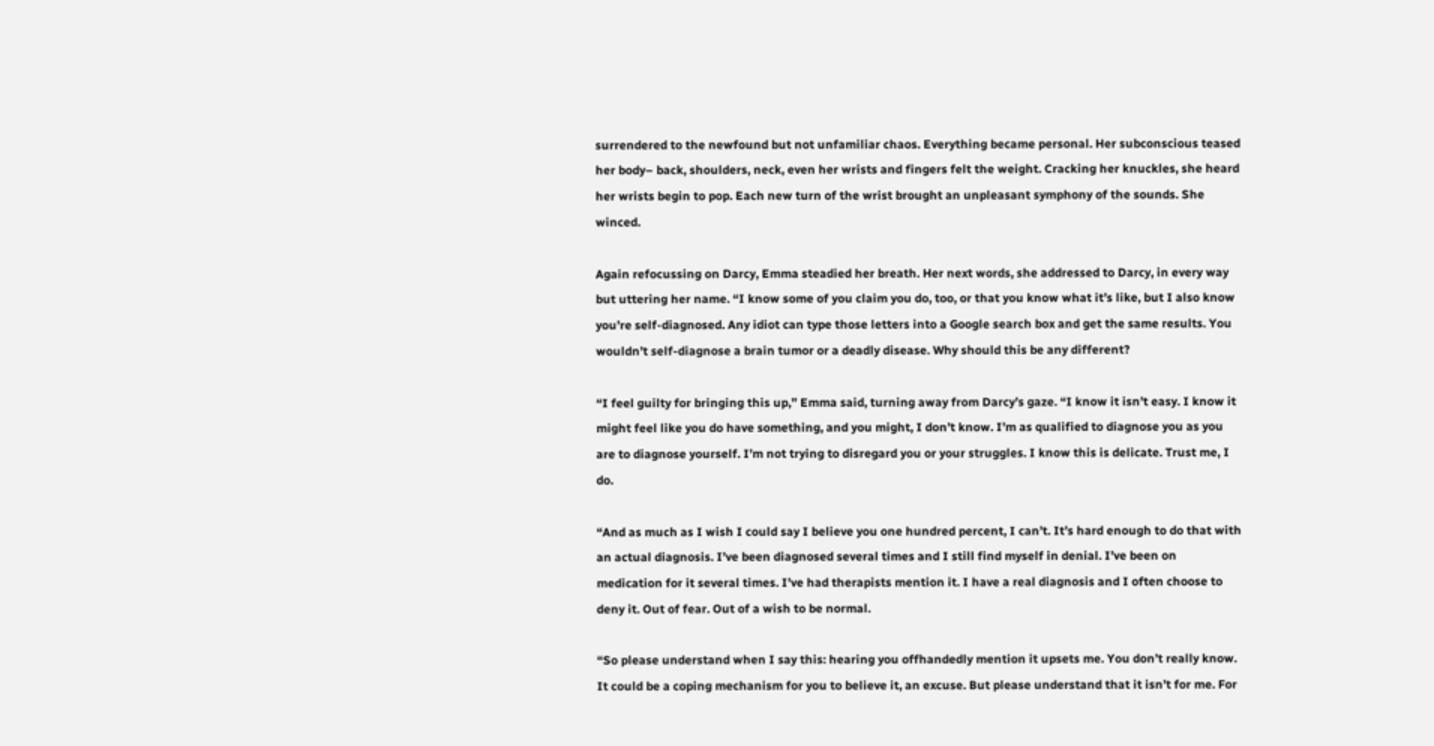surrendered to the newfound but not unfamiliar chaos. Everything became personal. Her subconscious teased her body– back, shoulders, neck, even her wrists and fingers felt the weight. Cracking her knuckles, she heard her wrists begin to pop. Each new turn of the wrist brought an unpleasant symphony of the sounds. She winced.

Again refocussing on Darcy, Emma steadied her breath. Her next words, she addressed to Darcy, in every way but uttering her name. “I know some of you claim you do, too, or that you know what it’s like, but I also know you’re self-diagnosed. Any idiot can type those letters into a Google search box and get the same results. You wouldn’t self-diagnose a brain tumor or a deadly disease. Why should this be any different?

“I feel guilty for bringing this up,” Emma said, turning away from Darcy’s gaze. “I know it isn’t easy. I know it might feel like you do have something, and you might, I don’t know. I’m as qualified to diagnose you as you are to diagnose yourself. I’m not trying to disregard you or your struggles. I know this is delicate. Trust me, I do.

“And as much as I wish I could say I believe you one hundred percent, I can’t. It’s hard enough to do that with an actual diagnosis. I’ve been diagnosed several times and I still find myself in denial. I’ve been on medication for it several times. I’ve had therapists mention it. I have a real diagnosis and I often choose to deny it. Out of fear. Out of a wish to be normal.

“So please understand when I say this: hearing you offhandedly mention it upsets me. You don’t really know. It could be a coping mechanism for you to believe it, an excuse. But please understand that it isn’t for me. For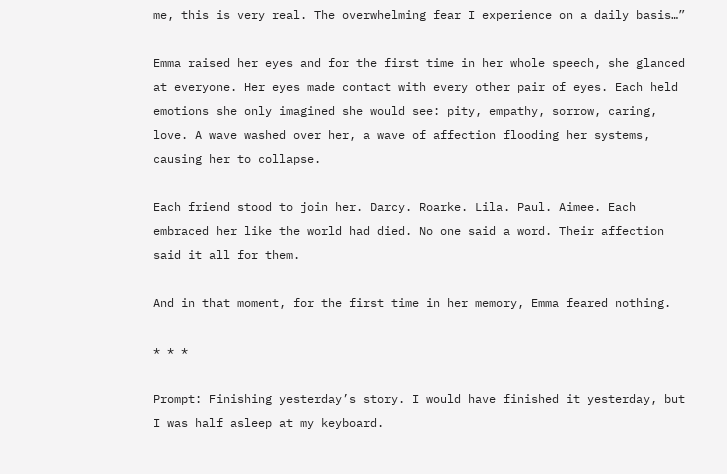me, this is very real. The overwhelming fear I experience on a daily basis…”

Emma raised her eyes and for the first time in her whole speech, she glanced at everyone. Her eyes made contact with every other pair of eyes. Each held emotions she only imagined she would see: pity, empathy, sorrow, caring, love. A wave washed over her, a wave of affection flooding her systems, causing her to collapse.

Each friend stood to join her. Darcy. Roarke. Lila. Paul. Aimee. Each embraced her like the world had died. No one said a word. Their affection said it all for them.

And in that moment, for the first time in her memory, Emma feared nothing.

* * *

Prompt: Finishing yesterday’s story. I would have finished it yesterday, but I was half asleep at my keyboard.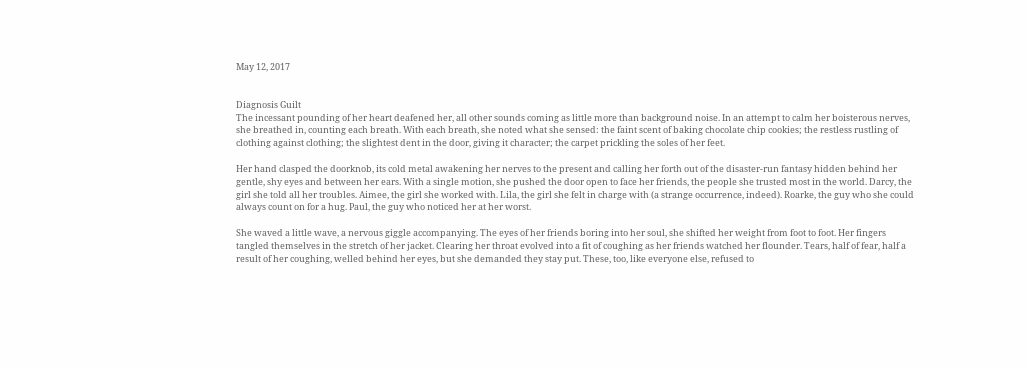May 12, 2017


Diagnosis Guilt
The incessant pounding of her heart deafened her, all other sounds coming as little more than background noise. In an attempt to calm her boisterous nerves, she breathed in, counting each breath. With each breath, she noted what she sensed: the faint scent of baking chocolate chip cookies; the restless rustling of clothing against clothing; the slightest dent in the door, giving it character; the carpet prickling the soles of her feet.

Her hand clasped the doorknob, its cold metal awakening her nerves to the present and calling her forth out of the disaster-run fantasy hidden behind her gentle, shy eyes and between her ears. With a single motion, she pushed the door open to face her friends, the people she trusted most in the world. Darcy, the girl she told all her troubles. Aimee, the girl she worked with. Lila, the girl she felt in charge with (a strange occurrence, indeed). Roarke, the guy who she could always count on for a hug. Paul, the guy who noticed her at her worst.

She waved a little wave, a nervous giggle accompanying. The eyes of her friends boring into her soul, she shifted her weight from foot to foot. Her fingers tangled themselves in the stretch of her jacket. Clearing her throat evolved into a fit of coughing as her friends watched her flounder. Tears, half of fear, half a result of her coughing, welled behind her eyes, but she demanded they stay put. These, too, like everyone else, refused to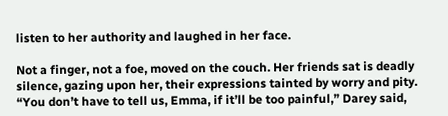listen to her authority and laughed in her face.

Not a finger, not a foe, moved on the couch. Her friends sat is deadly silence, gazing upon her, their expressions tainted by worry and pity. “You don’t have to tell us, Emma, if it’ll be too painful,” Darey said,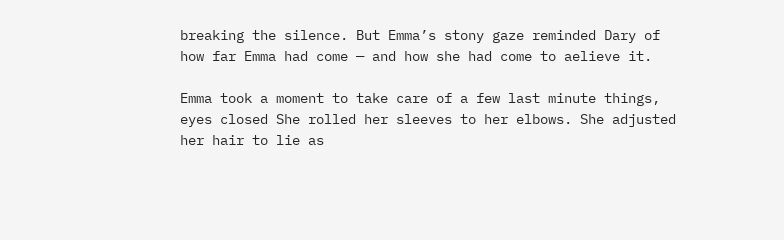breaking the silence. But Emma’s stony gaze reminded Dary of how far Emma had come — and how she had come to aelieve it.

Emma took a moment to take care of a few last minute things, eyes closed She rolled her sleeves to her elbows. She adjusted her hair to lie as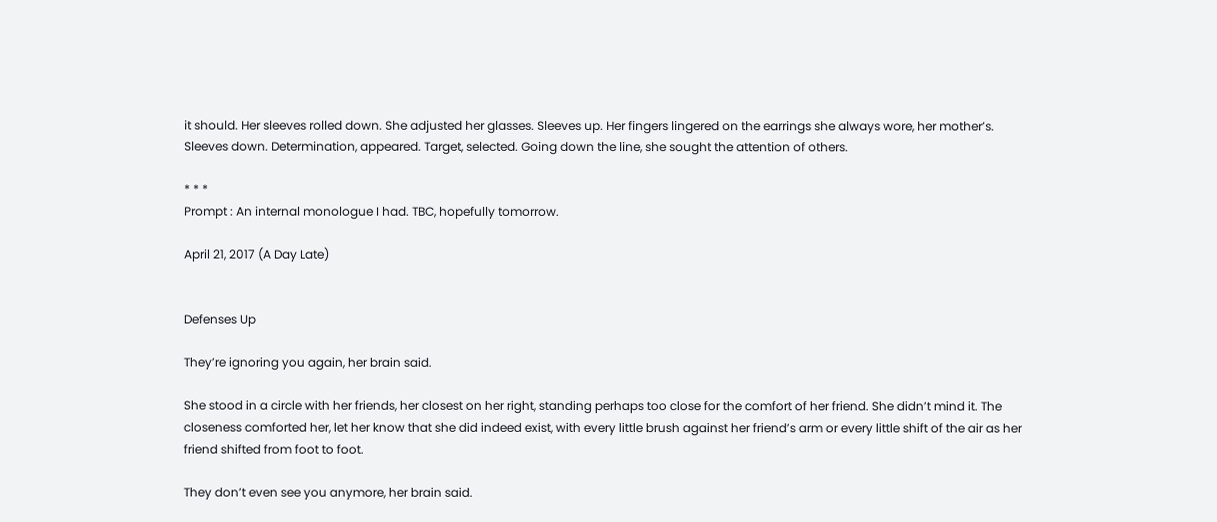it should. Her sleeves rolled down. She adjusted her glasses. Sleeves up. Her fingers lingered on the earrings she always wore, her mother’s. Sleeves down. Determination, appeared. Target, selected. Going down the line, she sought the attention of others.

* * *
Prompt : An internal monologue I had. TBC, hopefully tomorrow.

April 21, 2017 (A Day Late)


Defenses Up

They’re ignoring you again, her brain said.

She stood in a circle with her friends, her closest on her right, standing perhaps too close for the comfort of her friend. She didn’t mind it. The closeness comforted her, let her know that she did indeed exist, with every little brush against her friend’s arm or every little shift of the air as her friend shifted from foot to foot.

They don’t even see you anymore, her brain said.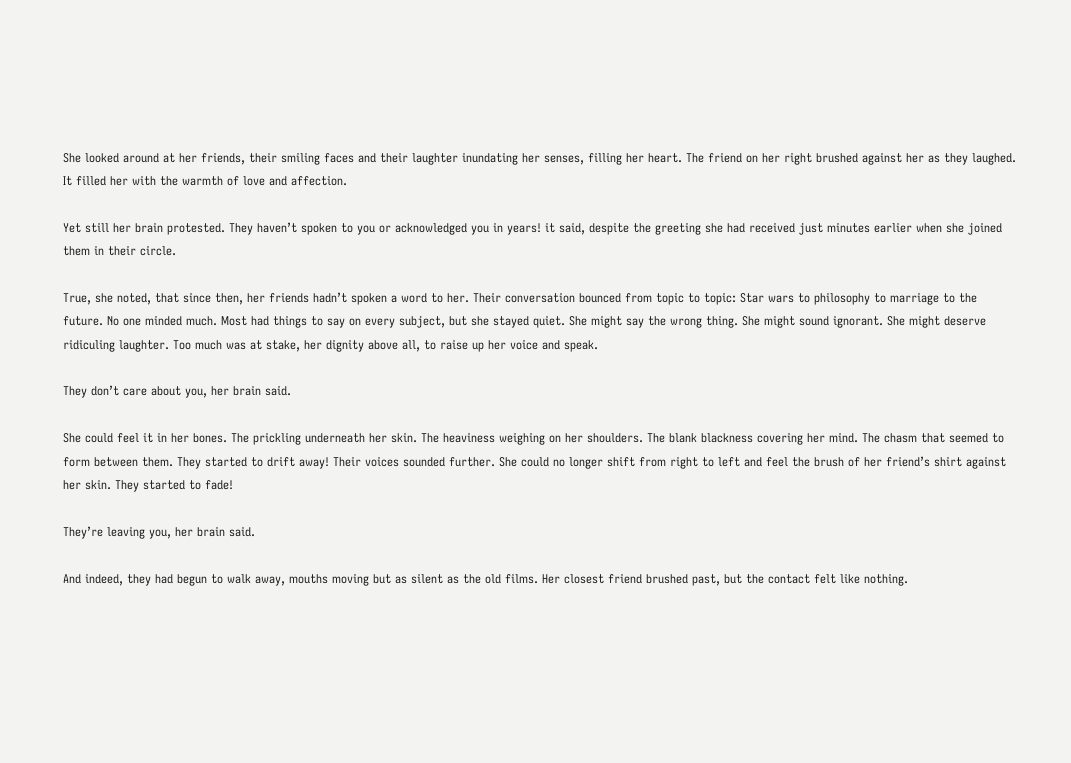She looked around at her friends, their smiling faces and their laughter inundating her senses, filling her heart. The friend on her right brushed against her as they laughed. It filled her with the warmth of love and affection.

Yet still her brain protested. They haven’t spoken to you or acknowledged you in years! it said, despite the greeting she had received just minutes earlier when she joined them in their circle.

True, she noted, that since then, her friends hadn’t spoken a word to her. Their conversation bounced from topic to topic: Star wars to philosophy to marriage to the future. No one minded much. Most had things to say on every subject, but she stayed quiet. She might say the wrong thing. She might sound ignorant. She might deserve ridiculing laughter. Too much was at stake, her dignity above all, to raise up her voice and speak.

They don’t care about you, her brain said.

She could feel it in her bones. The prickling underneath her skin. The heaviness weighing on her shoulders. The blank blackness covering her mind. The chasm that seemed to form between them. They started to drift away! Their voices sounded further. She could no longer shift from right to left and feel the brush of her friend’s shirt against her skin. They started to fade!

They’re leaving you, her brain said.

And indeed, they had begun to walk away, mouths moving but as silent as the old films. Her closest friend brushed past, but the contact felt like nothing.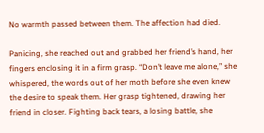No warmth passed between them. The affection had died.

Panicing, she reached out and grabbed her friend’s hand, her fingers enclosing it in a firm grasp. “Don’t leave me alone,” she whispered, the words out of her moth before she even knew the desire to speak them. Her grasp tightened, drawing her friend in closer. Fighting back tears, a losing battle, she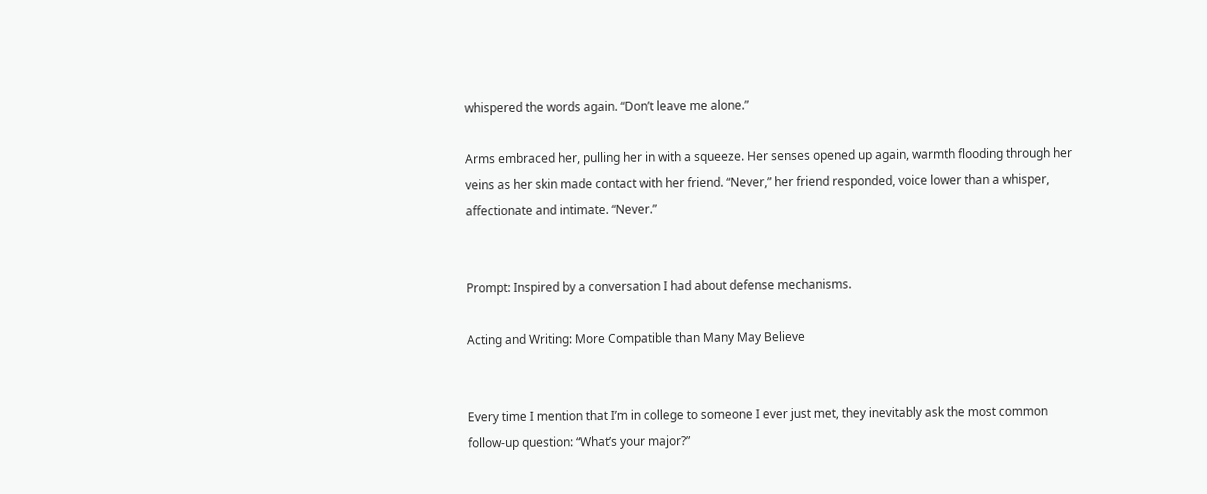whispered the words again. “Don’t leave me alone.”

Arms embraced her, pulling her in with a squeeze. Her senses opened up again, warmth flooding through her veins as her skin made contact with her friend. “Never,” her friend responded, voice lower than a whisper, affectionate and intimate. “Never.”


Prompt: Inspired by a conversation I had about defense mechanisms.

Acting and Writing: More Compatible than Many May Believe


Every time I mention that I’m in college to someone I ever just met, they inevitably ask the most common follow-up question: “What’s your major?”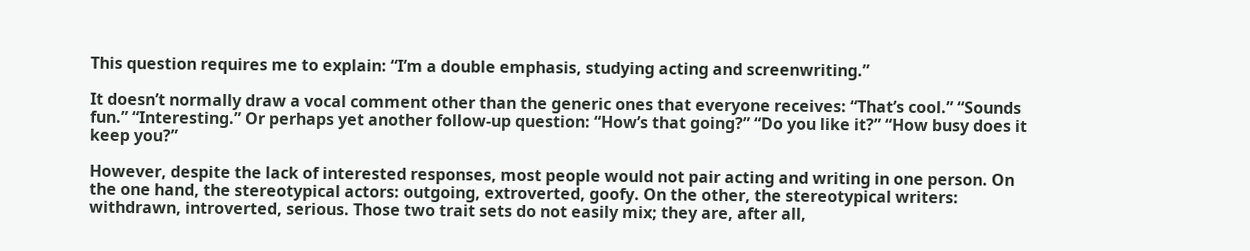This question requires me to explain: “I’m a double emphasis, studying acting and screenwriting.”

It doesn’t normally draw a vocal comment other than the generic ones that everyone receives: “That’s cool.” “Sounds fun.” “Interesting.” Or perhaps yet another follow-up question: “How’s that going?” “Do you like it?” “How busy does it keep you?”

However, despite the lack of interested responses, most people would not pair acting and writing in one person. On the one hand, the stereotypical actors: outgoing, extroverted, goofy. On the other, the stereotypical writers: withdrawn, introverted, serious. Those two trait sets do not easily mix; they are, after all,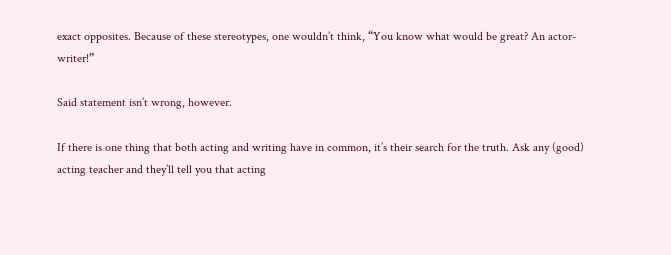exact opposites. Because of these stereotypes, one wouldn’t think, “You know what would be great? An actor-writer!”

Said statement isn’t wrong, however.

If there is one thing that both acting and writing have in common, it’s their search for the truth. Ask any (good) acting teacher and they’ll tell you that acting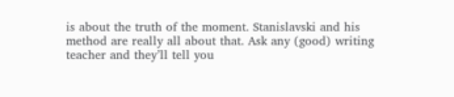is about the truth of the moment. Stanislavski and his method are really all about that. Ask any (good) writing teacher and they’ll tell you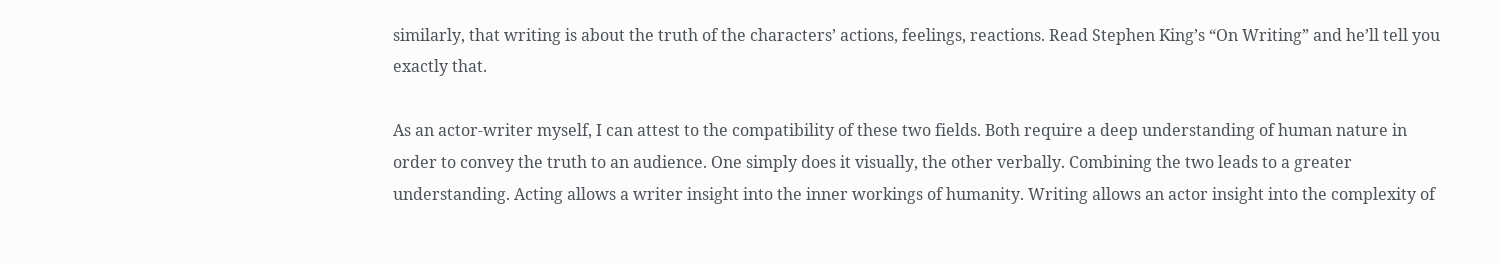similarly, that writing is about the truth of the characters’ actions, feelings, reactions. Read Stephen King’s “On Writing” and he’ll tell you exactly that.

As an actor-writer myself, I can attest to the compatibility of these two fields. Both require a deep understanding of human nature in order to convey the truth to an audience. One simply does it visually, the other verbally. Combining the two leads to a greater understanding. Acting allows a writer insight into the inner workings of humanity. Writing allows an actor insight into the complexity of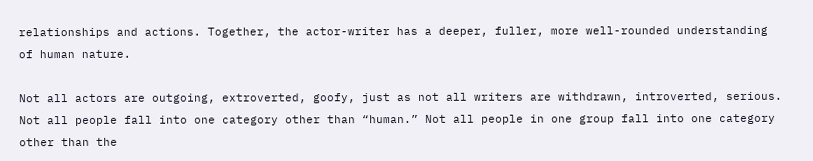relationships and actions. Together, the actor-writer has a deeper, fuller, more well-rounded understanding of human nature.

Not all actors are outgoing, extroverted, goofy, just as not all writers are withdrawn, introverted, serious. Not all people fall into one category other than “human.” Not all people in one group fall into one category other than the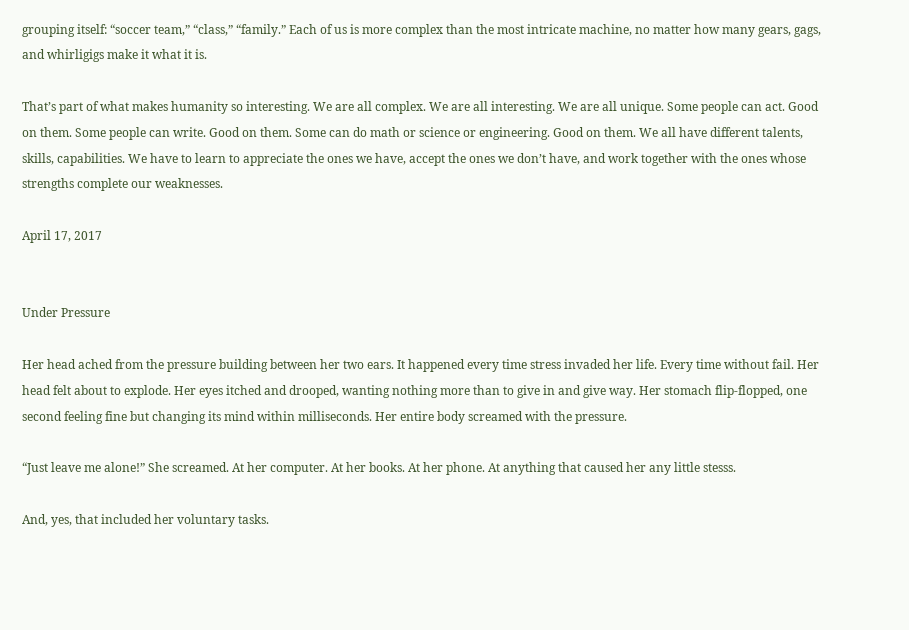grouping itself: “soccer team,” “class,” “family.” Each of us is more complex than the most intricate machine, no matter how many gears, gags, and whirligigs make it what it is.

That’s part of what makes humanity so interesting. We are all complex. We are all interesting. We are all unique. Some people can act. Good on them. Some people can write. Good on them. Some can do math or science or engineering. Good on them. We all have different talents, skills, capabilities. We have to learn to appreciate the ones we have, accept the ones we don’t have, and work together with the ones whose strengths complete our weaknesses.

April 17, 2017


Under Pressure

Her head ached from the pressure building between her two ears. It happened every time stress invaded her life. Every time without fail. Her head felt about to explode. Her eyes itched and drooped, wanting nothing more than to give in and give way. Her stomach flip-flopped, one second feeling fine but changing its mind within milliseconds. Her entire body screamed with the pressure.

“Just leave me alone!” She screamed. At her computer. At her books. At her phone. At anything that caused her any little stesss.

And, yes, that included her voluntary tasks.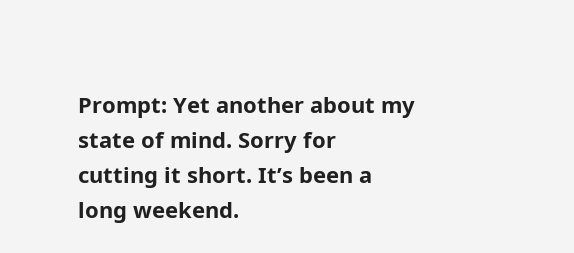Prompt: Yet another about my state of mind. Sorry for cutting it short. It’s been a long weekend.